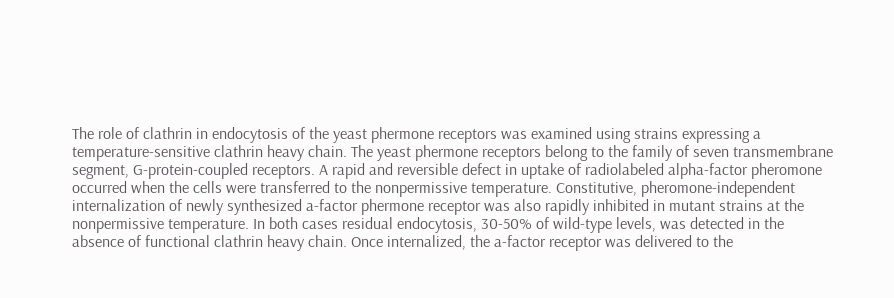The role of clathrin in endocytosis of the yeast phermone receptors was examined using strains expressing a temperature-sensitive clathrin heavy chain. The yeast phermone receptors belong to the family of seven transmembrane segment, G-protein-coupled receptors. A rapid and reversible defect in uptake of radiolabeled alpha-factor pheromone occurred when the cells were transferred to the nonpermissive temperature. Constitutive, pheromone-independent internalization of newly synthesized a-factor phermone receptor was also rapidly inhibited in mutant strains at the nonpermissive temperature. In both cases residual endocytosis, 30-50% of wild-type levels, was detected in the absence of functional clathrin heavy chain. Once internalized, the a-factor receptor was delivered to the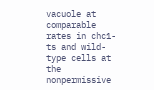vacuole at comparable rates in chc1-ts and wild-type cells at the nonpermissive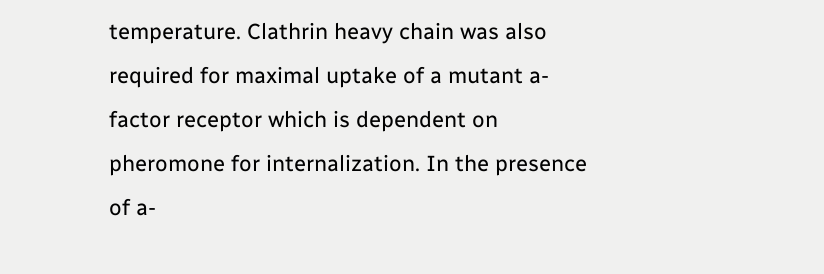temperature. Clathrin heavy chain was also required for maximal uptake of a mutant a-factor receptor which is dependent on pheromone for internalization. In the presence of a-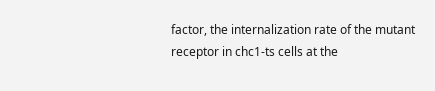factor, the internalization rate of the mutant receptor in chc1-ts cells at the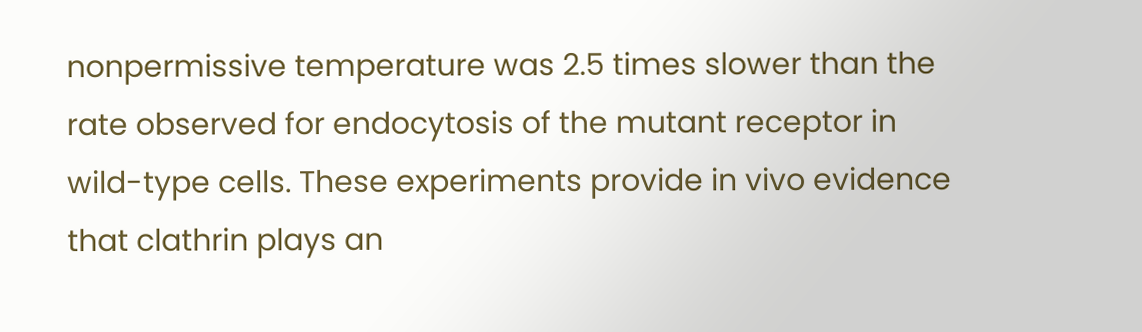nonpermissive temperature was 2.5 times slower than the rate observed for endocytosis of the mutant receptor in wild-type cells. These experiments provide in vivo evidence that clathrin plays an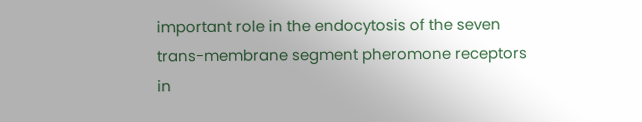important role in the endocytosis of the seven trans-membrane segment pheromone receptors in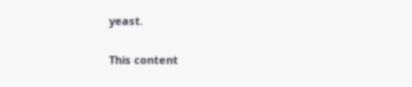yeast.

This content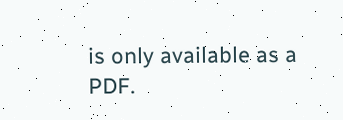is only available as a PDF.